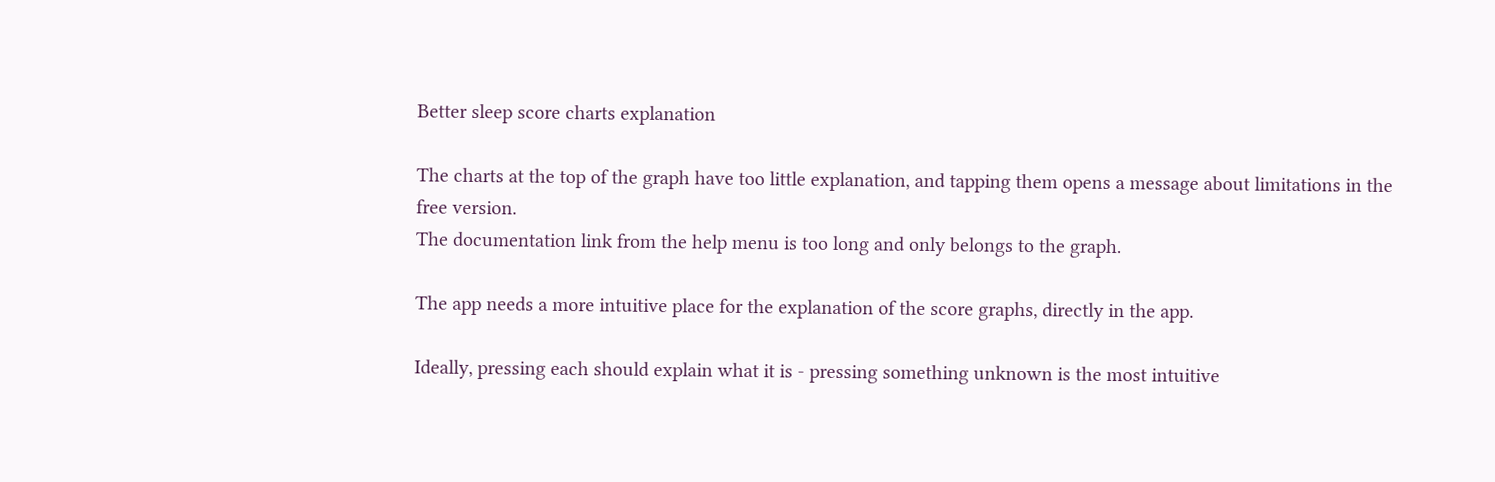Better sleep score charts explanation

The charts at the top of the graph have too little explanation, and tapping them opens a message about limitations in the free version.
The documentation link from the help menu is too long and only belongs to the graph.

The app needs a more intuitive place for the explanation of the score graphs, directly in the app.

Ideally, pressing each should explain what it is - pressing something unknown is the most intuitive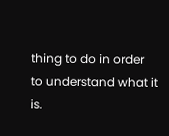thing to do in order to understand what it is.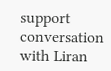support conversation with Liran